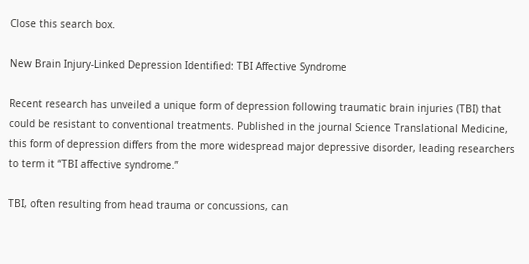Close this search box.

New Brain Injury-Linked Depression Identified: TBI Affective Syndrome

Recent research has unveiled a unique form of depression following traumatic brain injuries (TBI) that could be resistant to conventional treatments. Published in the journal Science Translational Medicine, this form of depression differs from the more widespread major depressive disorder, leading researchers to term it “TBI affective syndrome.”

TBI, often resulting from head trauma or concussions, can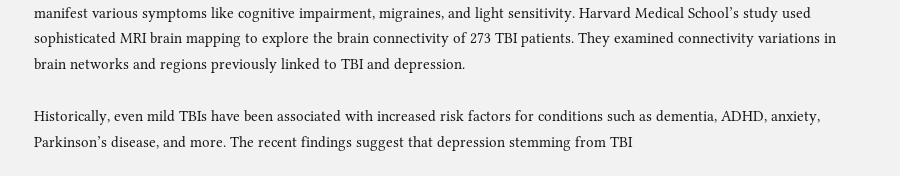manifest various symptoms like cognitive impairment, migraines, and light sensitivity. Harvard Medical School’s study used sophisticated MRI brain mapping to explore the brain connectivity of 273 TBI patients. They examined connectivity variations in brain networks and regions previously linked to TBI and depression.

Historically, even mild TBIs have been associated with increased risk factors for conditions such as dementia, ADHD, anxiety, Parkinson’s disease, and more. The recent findings suggest that depression stemming from TBI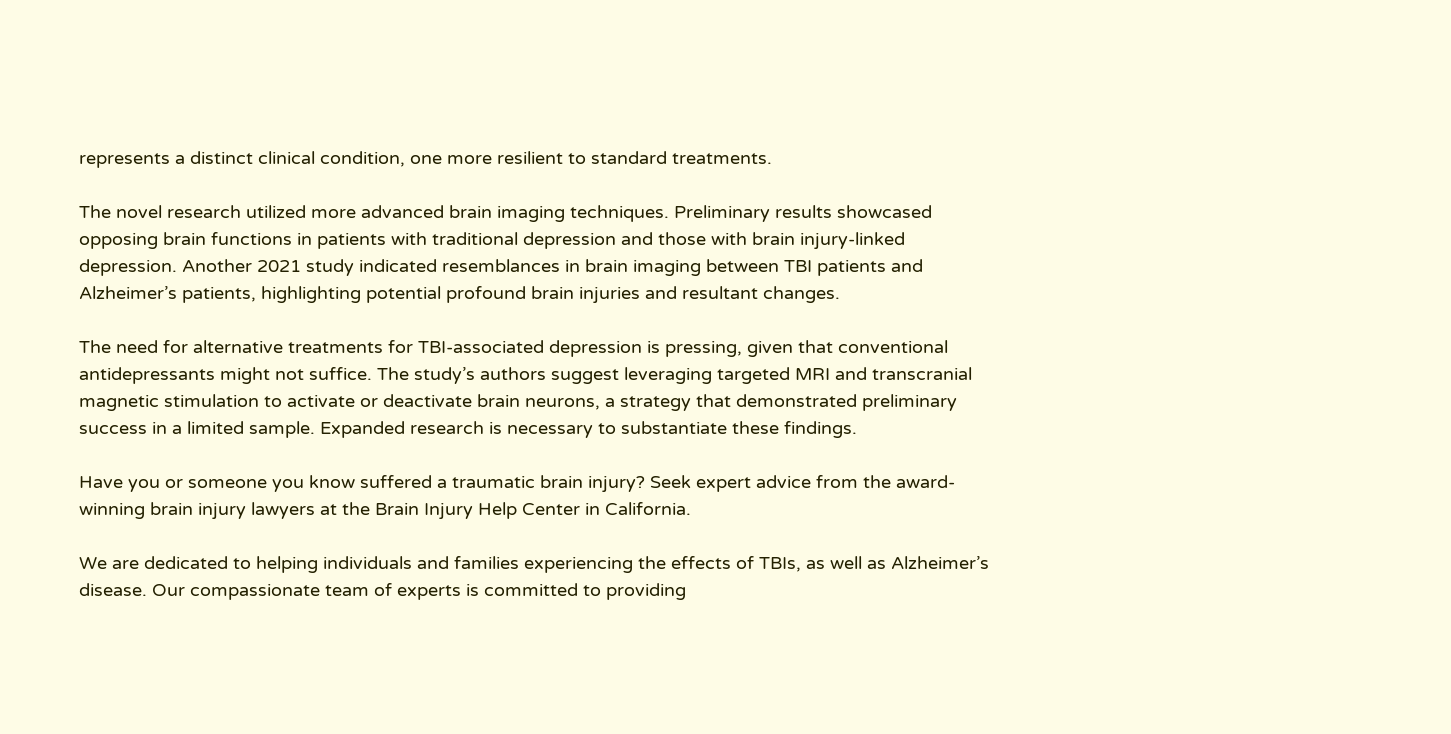represents a distinct clinical condition, one more resilient to standard treatments.

The novel research utilized more advanced brain imaging techniques. Preliminary results showcased opposing brain functions in patients with traditional depression and those with brain injury-linked depression. Another 2021 study indicated resemblances in brain imaging between TBI patients and Alzheimer’s patients, highlighting potential profound brain injuries and resultant changes.

The need for alternative treatments for TBI-associated depression is pressing, given that conventional antidepressants might not suffice. The study’s authors suggest leveraging targeted MRI and transcranial magnetic stimulation to activate or deactivate brain neurons, a strategy that demonstrated preliminary success in a limited sample. Expanded research is necessary to substantiate these findings.

Have you or someone you know suffered a traumatic brain injury? Seek expert advice from the award-winning brain injury lawyers at the Brain Injury Help Center in California.

We are dedicated to helping individuals and families experiencing the effects of TBIs, as well as Alzheimer’s disease. Our compassionate team of experts is committed to providing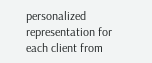personalized representation for each client from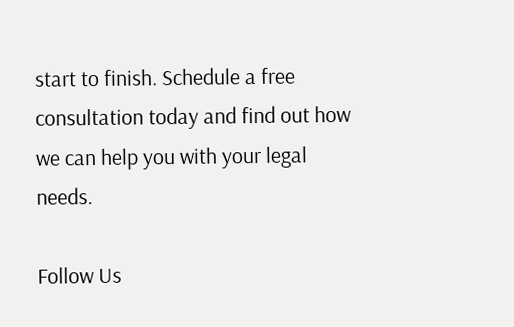start to finish. Schedule a free consultation today and find out how we can help you with your legal needs.

Follow Us